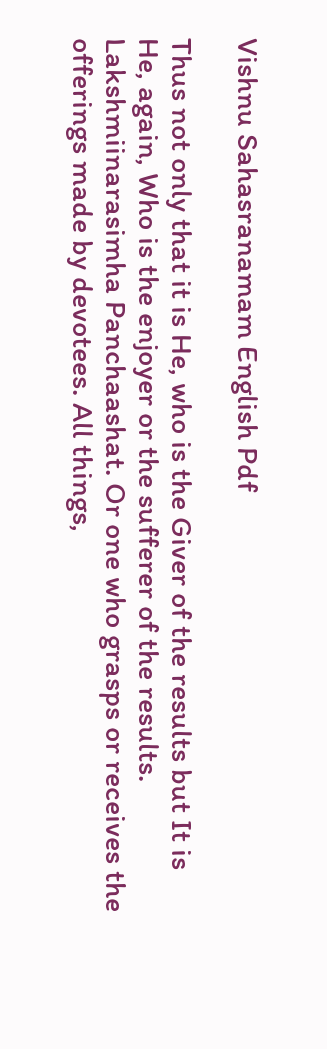Vishnu Sahasranamam English Pdf

Thus not only that it is He, who is the Giver of the results but It is He, again, Who is the enjoyer or the sufferer of the results. Lakshmiinarasimha Panchaashat. Or one who grasps or receives the offerings made by devotees. All things,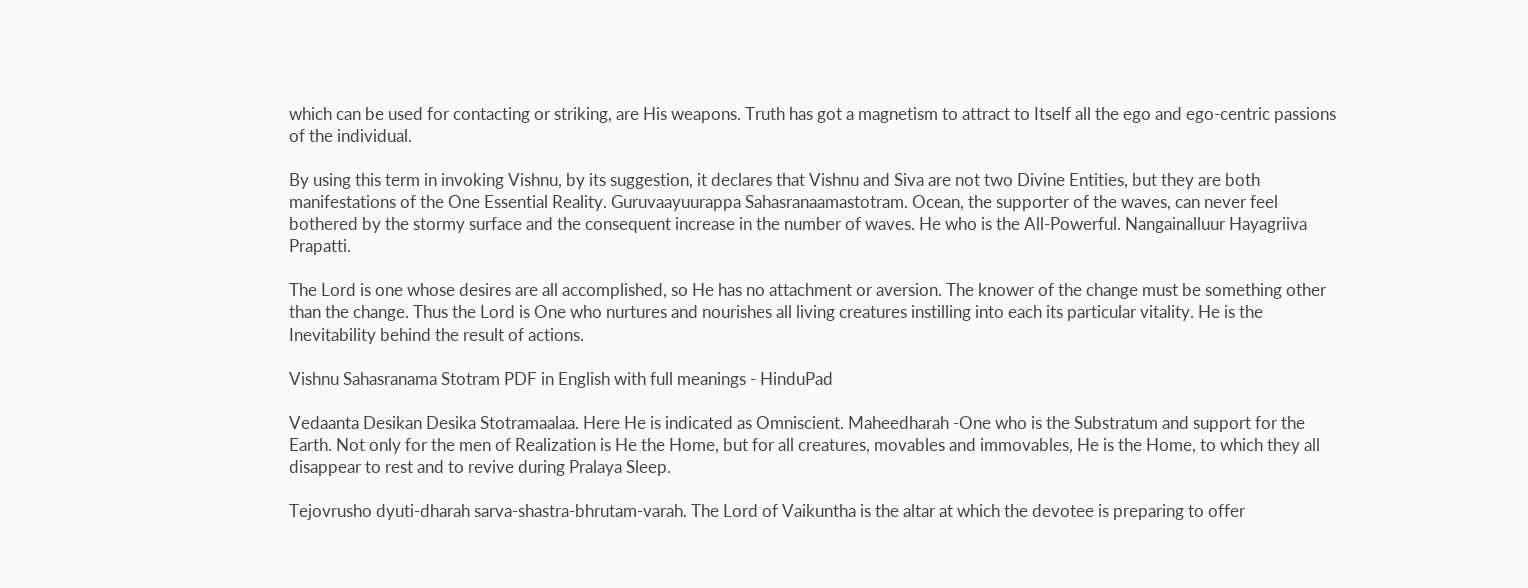which can be used for contacting or striking, are His weapons. Truth has got a magnetism to attract to Itself all the ego and ego-centric passions of the individual.

By using this term in invoking Vishnu, by its suggestion, it declares that Vishnu and Siva are not two Divine Entities, but they are both manifestations of the One Essential Reality. Guruvaayuurappa Sahasranaamastotram. Ocean, the supporter of the waves, can never feel bothered by the stormy surface and the consequent increase in the number of waves. He who is the All-Powerful. Nangainalluur Hayagriiva Prapatti.

The Lord is one whose desires are all accomplished, so He has no attachment or aversion. The knower of the change must be something other than the change. Thus the Lord is One who nurtures and nourishes all living creatures instilling into each its particular vitality. He is the Inevitability behind the result of actions.

Vishnu Sahasranama Stotram PDF in English with full meanings - HinduPad

Vedaanta Desikan Desika Stotramaalaa. Here He is indicated as Omniscient. Maheedharah -One who is the Substratum and support for the Earth. Not only for the men of Realization is He the Home, but for all creatures, movables and immovables, He is the Home, to which they all disappear to rest and to revive during Pralaya Sleep.

Tejovrusho dyuti-dharah sarva-shastra-bhrutam-varah. The Lord of Vaikuntha is the altar at which the devotee is preparing to offer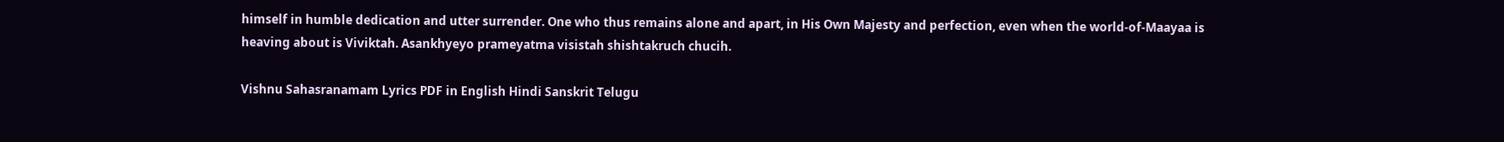himself in humble dedication and utter surrender. One who thus remains alone and apart, in His Own Majesty and perfection, even when the world-of-Maayaa is heaving about is Viviktah. Asankhyeyo prameyatma visistah shishtakruch chucih.

Vishnu Sahasranamam Lyrics PDF in English Hindi Sanskrit Telugu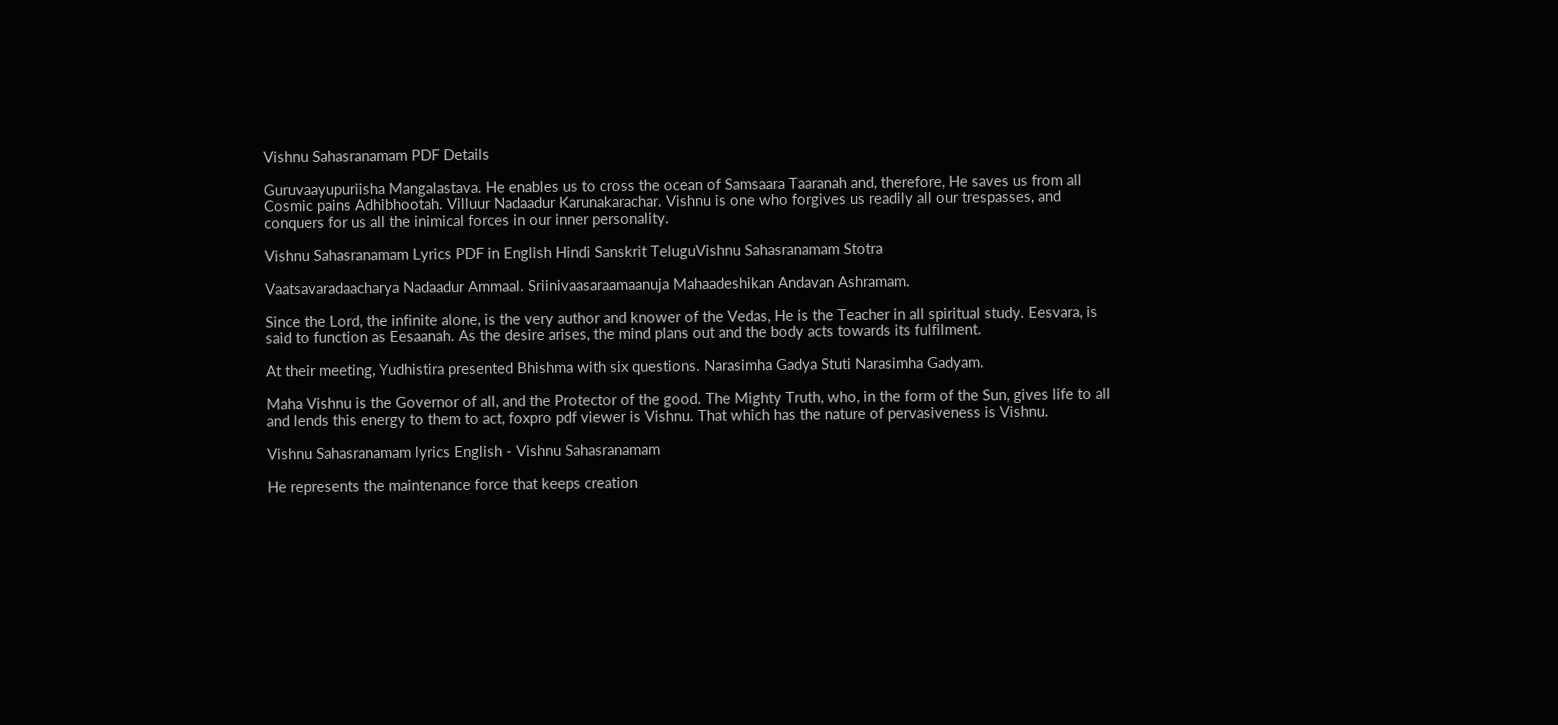Vishnu Sahasranamam PDF Details

Guruvaayupuriisha Mangalastava. He enables us to cross the ocean of Samsaara Taaranah and, therefore, He saves us from all Cosmic pains Adhibhootah. Villuur Nadaadur Karunakarachar. Vishnu is one who forgives us readily all our trespasses, and conquers for us all the inimical forces in our inner personality.

Vishnu Sahasranamam Lyrics PDF in English Hindi Sanskrit TeluguVishnu Sahasranamam Stotra

Vaatsavaradaacharya Nadaadur Ammaal. Sriinivaasaraamaanuja Mahaadeshikan Andavan Ashramam.

Since the Lord, the infinite alone, is the very author and knower of the Vedas, He is the Teacher in all spiritual study. Eesvara, is said to function as Eesaanah. As the desire arises, the mind plans out and the body acts towards its fulfilment.

At their meeting, Yudhistira presented Bhishma with six questions. Narasimha Gadya Stuti Narasimha Gadyam.

Maha Vishnu is the Governor of all, and the Protector of the good. The Mighty Truth, who, in the form of the Sun, gives life to all and lends this energy to them to act, foxpro pdf viewer is Vishnu. That which has the nature of pervasiveness is Vishnu.

Vishnu Sahasranamam lyrics English - Vishnu Sahasranamam

He represents the maintenance force that keeps creation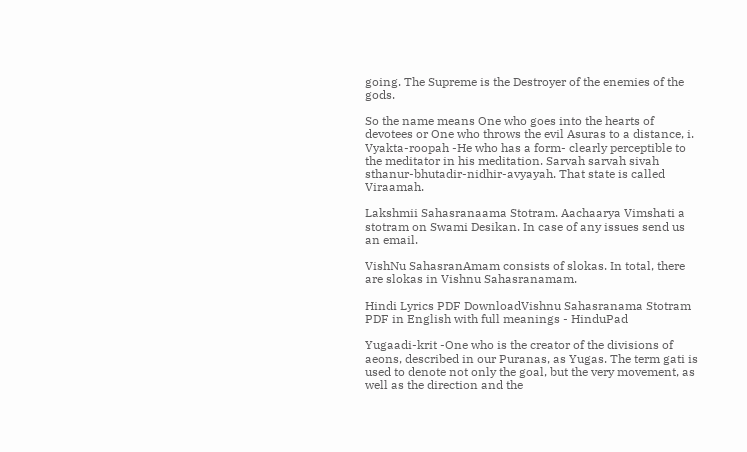going. The Supreme is the Destroyer of the enemies of the gods.

So the name means One who goes into the hearts of devotees or One who throws the evil Asuras to a distance, i. Vyakta-roopah -He who has a form- clearly perceptible to the meditator in his meditation. Sarvah sarvah sivah sthanur-bhutadir-nidhir-avyayah. That state is called Viraamah.

Lakshmii Sahasranaama Stotram. Aachaarya Vimshati a stotram on Swami Desikan. In case of any issues send us an email.

VishNu SahasranAmam consists of slokas. In total, there are slokas in Vishnu Sahasranamam.

Hindi Lyrics PDF DownloadVishnu Sahasranama Stotram PDF in English with full meanings - HinduPad

Yugaadi-krit -One who is the creator of the divisions of aeons, described in our Puranas, as Yugas. The term gati is used to denote not only the goal, but the very movement, as well as the direction and the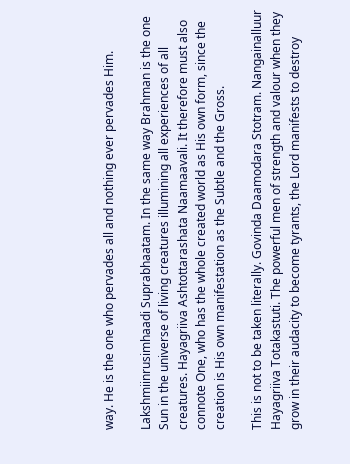way. He is the one who pervades all and nothing ever pervades Him.

Lakshmiinrusimhaadi Suprabhaatam. In the same way Brahman is the one Sun in the universe of living creatures illumining all experiences of all creatures. Hayagriiva Ashtottarashata Naamaavali. It therefore must also connote One, who has the whole created world as His own form, since the creation is His own manifestation as the Subtle and the Gross.

This is not to be taken literally. Govinda Daamodara Stotram. Nangainalluur Hayagriiva Totakastuti. The powerful men of strength and valour when they grow in their audacity to become tyrants, the Lord manifests to destroy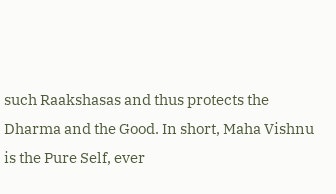such Raakshasas and thus protects the Dharma and the Good. In short, Maha Vishnu is the Pure Self, ever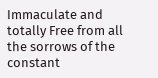Immaculate and totally Free from all the sorrows of the constant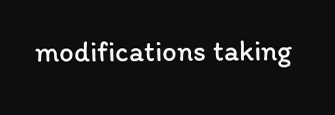modifications taking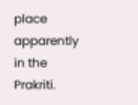place apparently in the Prakriti.